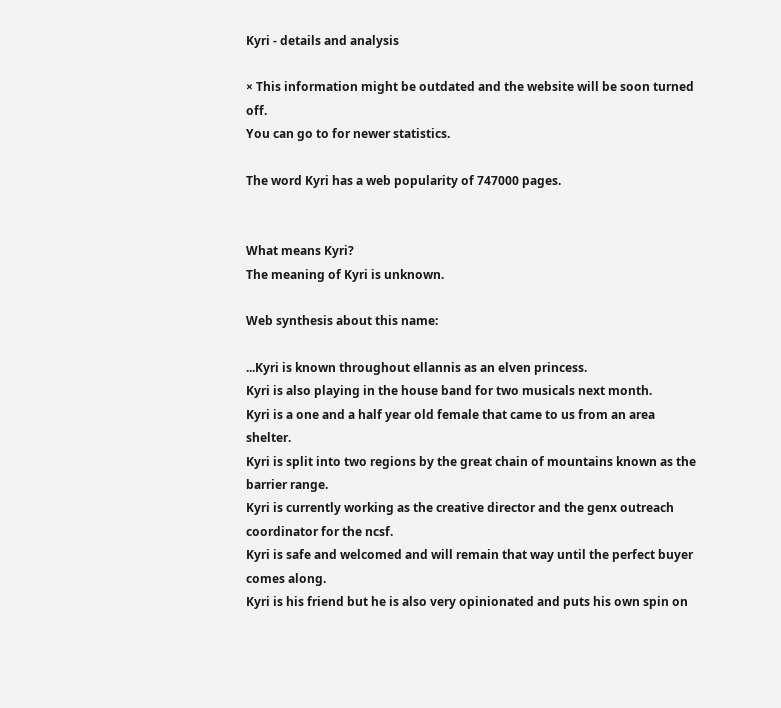Kyri - details and analysis

× This information might be outdated and the website will be soon turned off.
You can go to for newer statistics.

The word Kyri has a web popularity of 747000 pages.


What means Kyri?
The meaning of Kyri is unknown.

Web synthesis about this name:

...Kyri is known throughout ellannis as an elven princess.
Kyri is also playing in the house band for two musicals next month.
Kyri is a one and a half year old female that came to us from an area shelter.
Kyri is split into two regions by the great chain of mountains known as the barrier range.
Kyri is currently working as the creative director and the genx outreach coordinator for the ncsf.
Kyri is safe and welcomed and will remain that way until the perfect buyer comes along.
Kyri is his friend but he is also very opinionated and puts his own spin on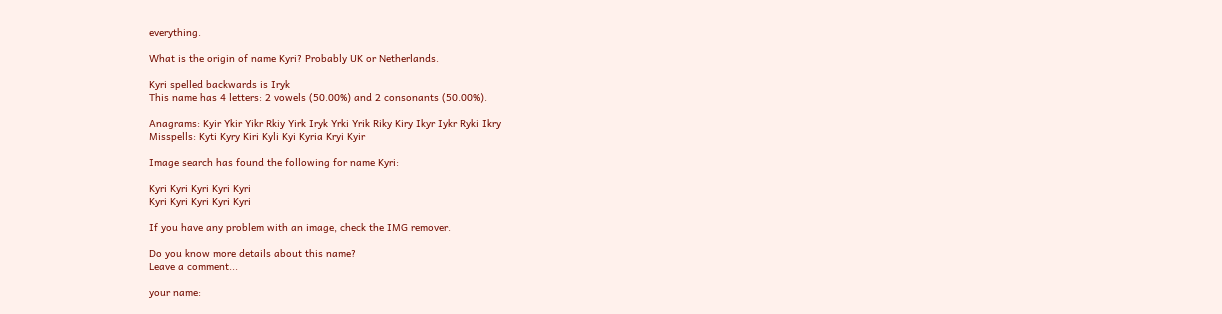everything.

What is the origin of name Kyri? Probably UK or Netherlands.

Kyri spelled backwards is Iryk
This name has 4 letters: 2 vowels (50.00%) and 2 consonants (50.00%).

Anagrams: Kyir Ykir Yikr Rkiy Yirk Iryk Yrki Yrik Riky Kiry Ikyr Iykr Ryki Ikry
Misspells: Kyti Kyry Kiri Kyli Kyi Kyria Kryi Kyir

Image search has found the following for name Kyri:

Kyri Kyri Kyri Kyri Kyri
Kyri Kyri Kyri Kyri Kyri

If you have any problem with an image, check the IMG remover.

Do you know more details about this name?
Leave a comment...

your name: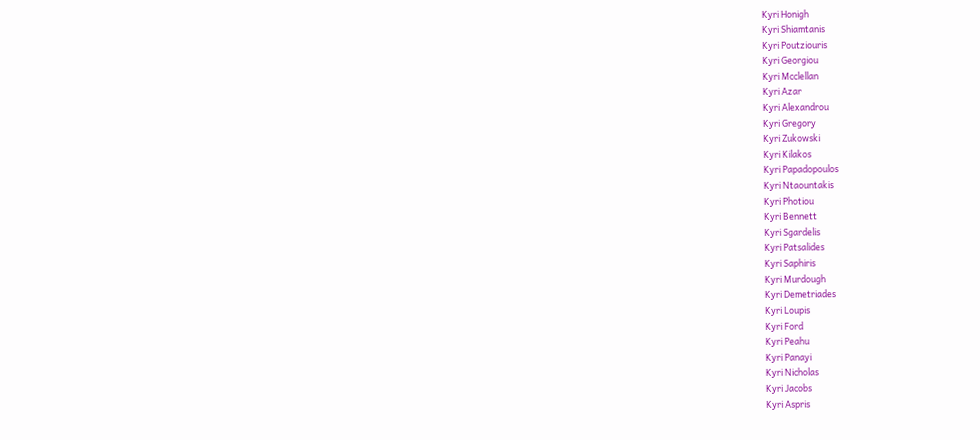Kyri Honigh
Kyri Shiamtanis
Kyri Poutziouris
Kyri Georgiou
Kyri Mcclellan
Kyri Azar
Kyri Alexandrou
Kyri Gregory
Kyri Zukowski
Kyri Kilakos
Kyri Papadopoulos
Kyri Ntaountakis
Kyri Photiou
Kyri Bennett
Kyri Sgardelis
Kyri Patsalides
Kyri Saphiris
Kyri Murdough
Kyri Demetriades
Kyri Loupis
Kyri Ford
Kyri Peahu
Kyri Panayi
Kyri Nicholas
Kyri Jacobs
Kyri Aspris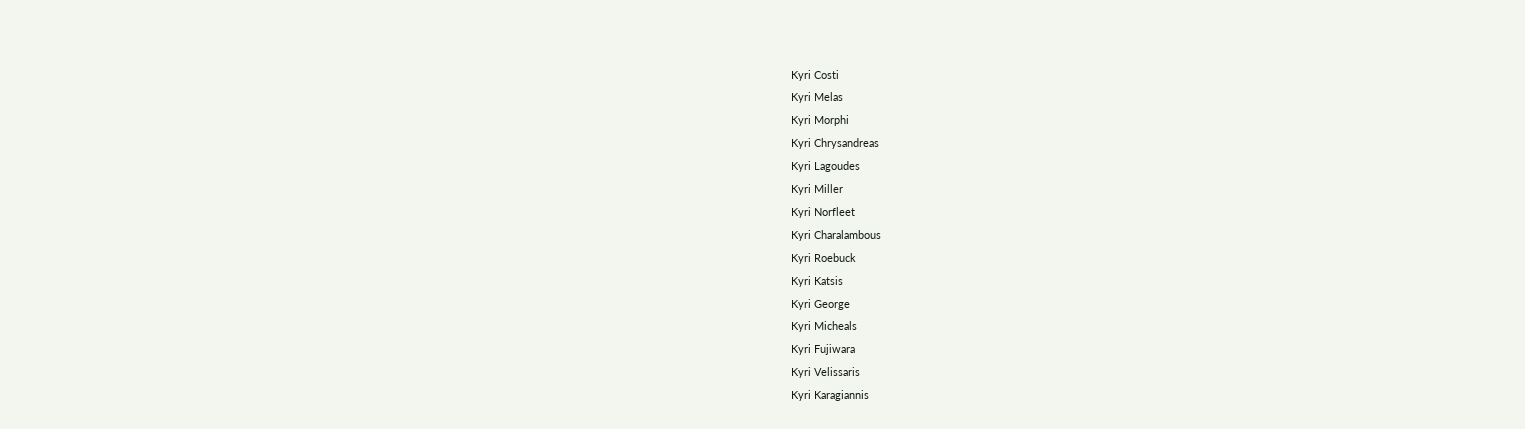Kyri Costi
Kyri Melas
Kyri Morphi
Kyri Chrysandreas
Kyri Lagoudes
Kyri Miller
Kyri Norfleet
Kyri Charalambous
Kyri Roebuck
Kyri Katsis
Kyri George
Kyri Micheals
Kyri Fujiwara
Kyri Velissaris
Kyri Karagiannis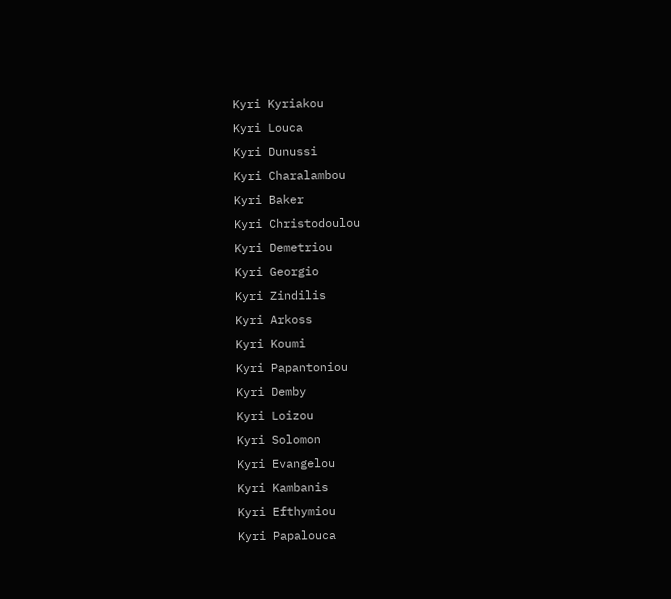Kyri Kyriakou
Kyri Louca
Kyri Dunussi
Kyri Charalambou
Kyri Baker
Kyri Christodoulou
Kyri Demetriou
Kyri Georgio
Kyri Zindilis
Kyri Arkoss
Kyri Koumi
Kyri Papantoniou
Kyri Demby
Kyri Loizou
Kyri Solomon
Kyri Evangelou
Kyri Kambanis
Kyri Efthymiou
Kyri Papalouca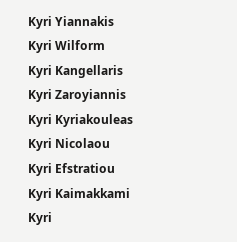Kyri Yiannakis
Kyri Wilform
Kyri Kangellaris
Kyri Zaroyiannis
Kyri Kyriakouleas
Kyri Nicolaou
Kyri Efstratiou
Kyri Kaimakkami
Kyri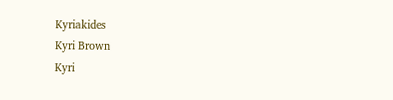Kyriakides
Kyri Brown
Kyri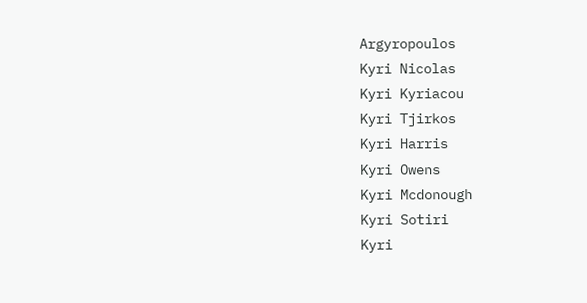Argyropoulos
Kyri Nicolas
Kyri Kyriacou
Kyri Tjirkos
Kyri Harris
Kyri Owens
Kyri Mcdonough
Kyri Sotiri
Kyri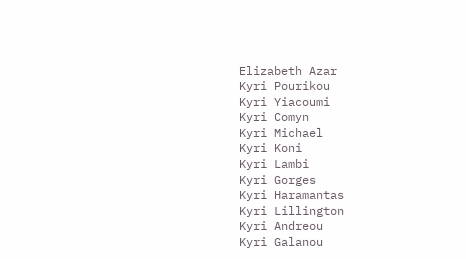Elizabeth Azar
Kyri Pourikou
Kyri Yiacoumi
Kyri Comyn
Kyri Michael
Kyri Koni
Kyri Lambi
Kyri Gorges
Kyri Haramantas
Kyri Lillington
Kyri Andreou
Kyri Galanou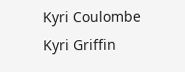Kyri Coulombe
Kyri Griffin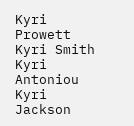Kyri Prowett
Kyri Smith
Kyri Antoniou
Kyri Jackson